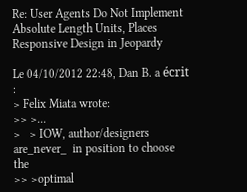Re: User Agents Do Not Implement Absolute Length Units, Places Responsive Design in Jeopardy

Le 04/10/2012 22:48, Dan B. a écrit :
> Felix Miata wrote:
>> >...
>   > IOW, author/designers are_never_  in position to choose the
>> >optimal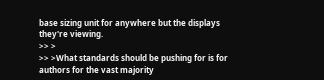base sizing unit for anywhere but the displays they're viewing.
>> >
>> >What standards should be pushing for is for authors for the vast majority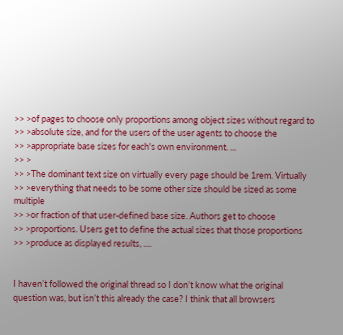>> >of pages to choose only proportions among object sizes without regard to
>> >absolute size, and for the users of the user agents to choose the
>> >appropriate base sizes for each's own environment. ...
>> >
>> >The dominant text size on virtually every page should be 1rem. Virtually
>> >everything that needs to be some other size should be sized as some multiple
>> >or fraction of that user-defined base size. Authors get to choose
>> >proportions. Users get to define the actual sizes that those proportions
>> >produce as displayed results, ....


I haven’t followed the original thread so I don’t know what the original
question was, but isn’t this already the case? I think that all browsers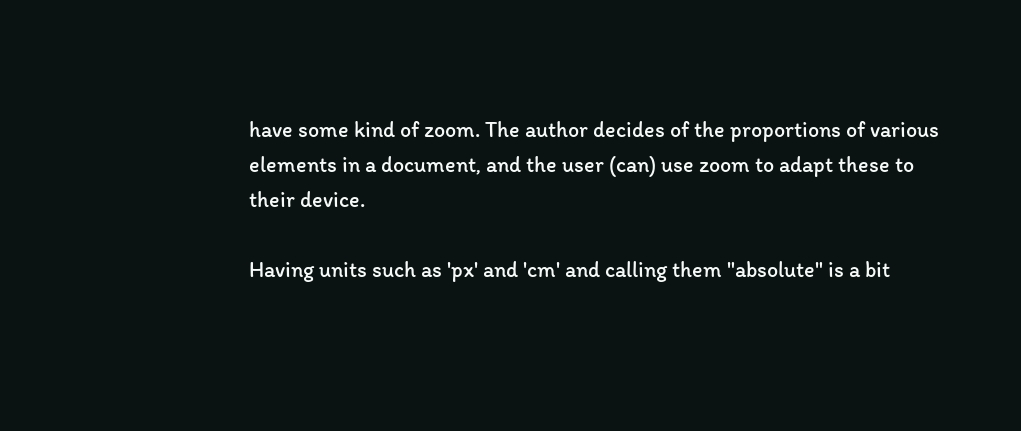have some kind of zoom. The author decides of the proportions of various
elements in a document, and the user (can) use zoom to adapt these to
their device.

Having units such as 'px' and 'cm' and calling them "absolute" is a bit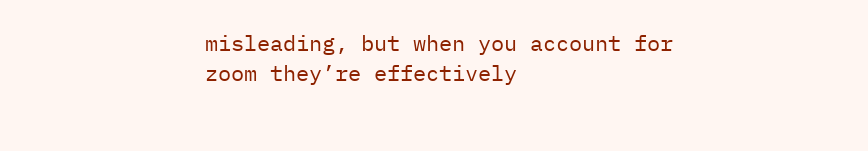misleading, but when you account for zoom they’re effectively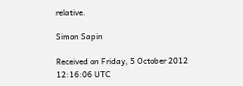relative.

Simon Sapin

Received on Friday, 5 October 2012 12:16:06 UTC